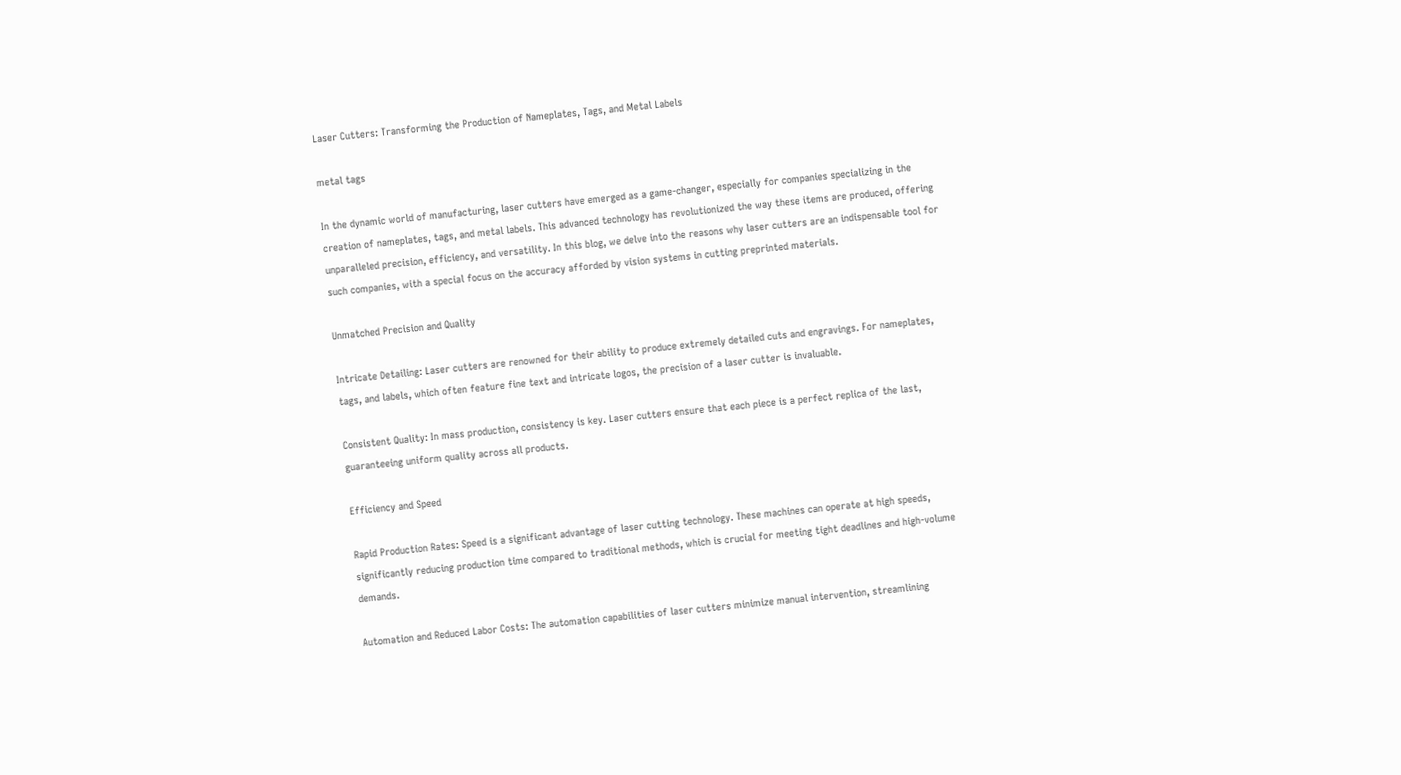Laser Cutters: Transforming the Production of Nameplates, Tags, and Metal Labels

metal tags

In the dynamic world of manufacturing, laser cutters have emerged as a game-changer, especially for companies specializing in the creation of nameplates, tags, and metal labels. This advanced technology has revolutionized the way these items are produced, offering unparalleled precision, efficiency, and versatility. In this blog, we delve into the reasons why laser cutters are an indispensable tool for such companies, with a special focus on the accuracy afforded by vision systems in cutting preprinted materials.

Unmatched Precision and Quality

Intricate Detailing: Laser cutters are renowned for their ability to produce extremely detailed cuts and engravings. For nameplates, tags, and labels, which often feature fine text and intricate logos, the precision of a laser cutter is invaluable.

Consistent Quality: In mass production, consistency is key. Laser cutters ensure that each piece is a perfect replica of the last, guaranteeing uniform quality across all products.

Efficiency and Speed

Rapid Production Rates: Speed is a significant advantage of laser cutting technology. These machines can operate at high speeds, significantly reducing production time compared to traditional methods, which is crucial for meeting tight deadlines and high-volume demands.

Automation and Reduced Labor Costs: The automation capabilities of laser cutters minimize manual intervention, streamlining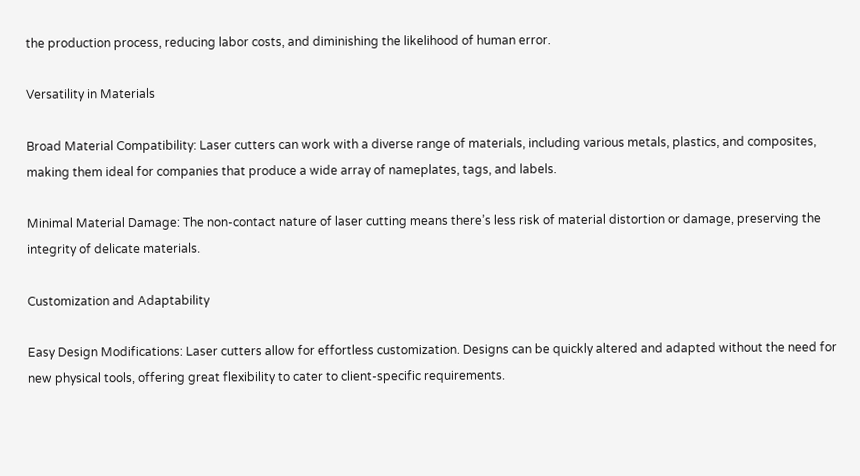the production process, reducing labor costs, and diminishing the likelihood of human error.

Versatility in Materials

Broad Material Compatibility: Laser cutters can work with a diverse range of materials, including various metals, plastics, and composites, making them ideal for companies that produce a wide array of nameplates, tags, and labels.

Minimal Material Damage: The non-contact nature of laser cutting means there’s less risk of material distortion or damage, preserving the integrity of delicate materials.

Customization and Adaptability

Easy Design Modifications: Laser cutters allow for effortless customization. Designs can be quickly altered and adapted without the need for new physical tools, offering great flexibility to cater to client-specific requirements.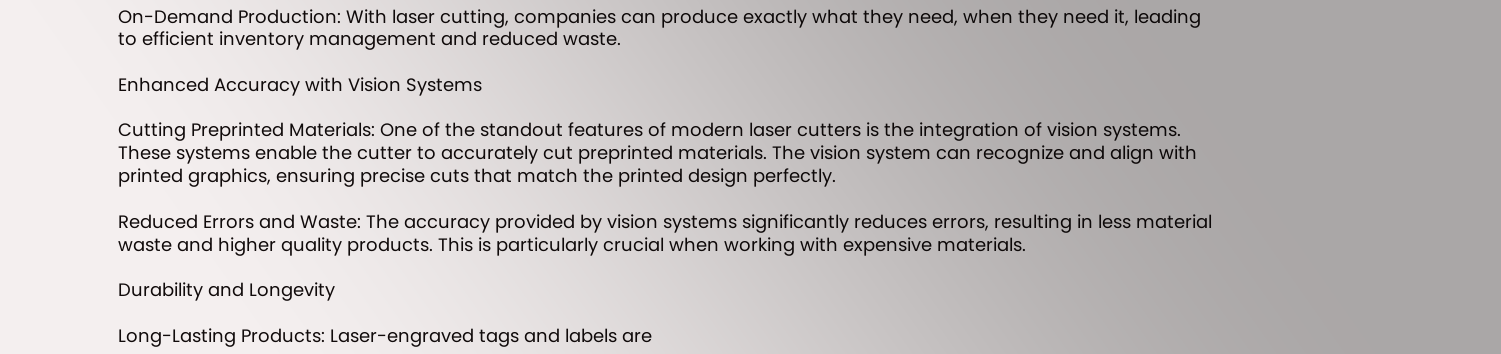On-Demand Production: With laser cutting, companies can produce exactly what they need, when they need it, leading to efficient inventory management and reduced waste.

Enhanced Accuracy with Vision Systems

Cutting Preprinted Materials: One of the standout features of modern laser cutters is the integration of vision systems. These systems enable the cutter to accurately cut preprinted materials. The vision system can recognize and align with printed graphics, ensuring precise cuts that match the printed design perfectly.

Reduced Errors and Waste: The accuracy provided by vision systems significantly reduces errors, resulting in less material waste and higher quality products. This is particularly crucial when working with expensive materials.

Durability and Longevity

Long-Lasting Products: Laser-engraved tags and labels are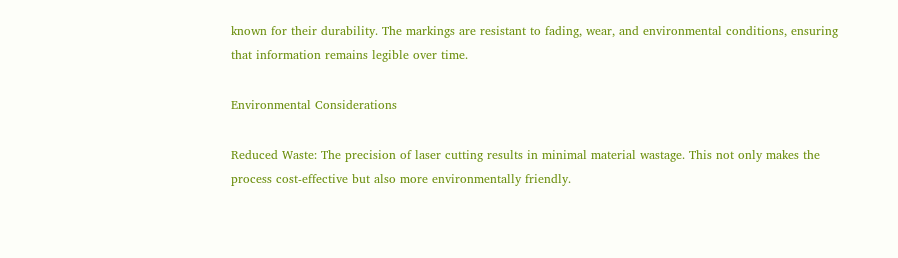known for their durability. The markings are resistant to fading, wear, and environmental conditions, ensuring that information remains legible over time.

Environmental Considerations

Reduced Waste: The precision of laser cutting results in minimal material wastage. This not only makes the process cost-effective but also more environmentally friendly.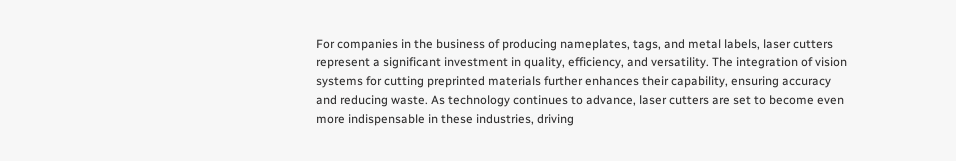For companies in the business of producing nameplates, tags, and metal labels, laser cutters represent a significant investment in quality, efficiency, and versatility. The integration of vision systems for cutting preprinted materials further enhances their capability, ensuring accuracy and reducing waste. As technology continues to advance, laser cutters are set to become even more indispensable in these industries, driving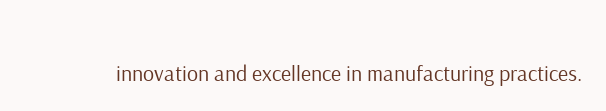innovation and excellence in manufacturing practices.